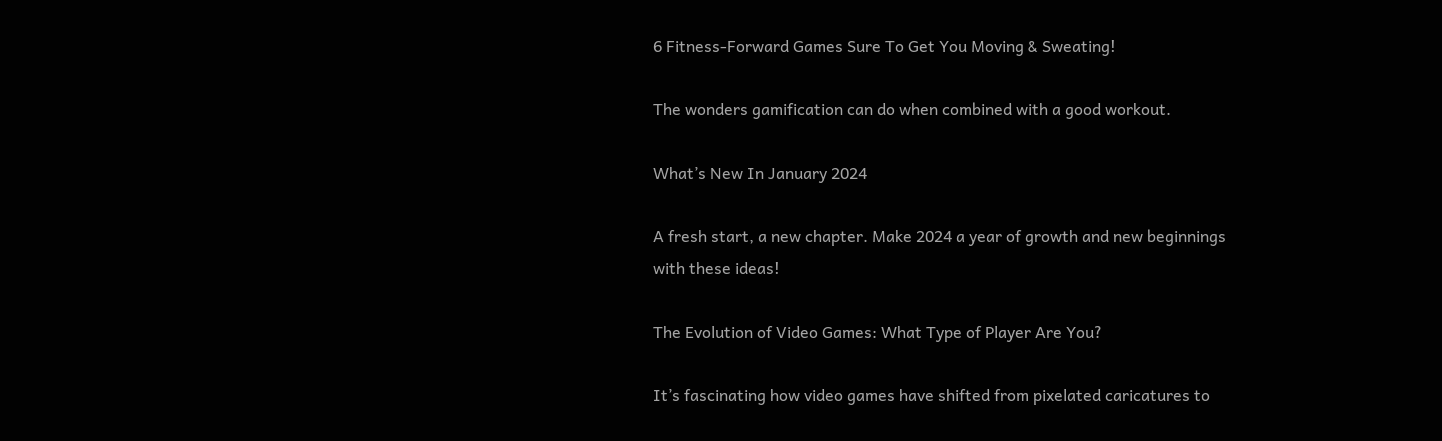6 Fitness-Forward Games Sure To Get You Moving & Sweating!

The wonders gamification can do when combined with a good workout.

What’s New In January 2024

A fresh start, a new chapter. Make 2024 a year of growth and new beginnings with these ideas!

The Evolution of Video Games: What Type of Player Are You?

It’s fascinating how video games have shifted from pixelated caricatures to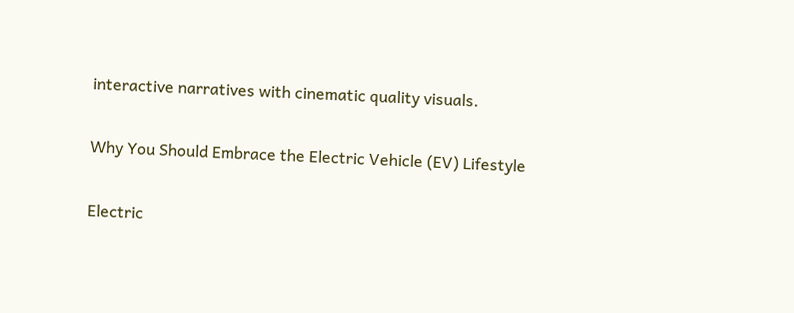interactive narratives with cinematic quality visuals.

Why You Should Embrace the Electric Vehicle (EV) Lifestyle

Electric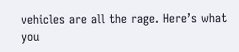vehicles are all the rage. Here’s what you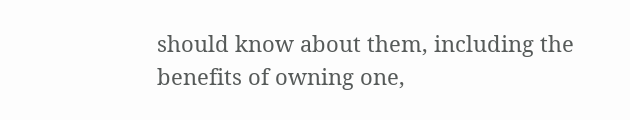should know about them, including the benefits of owning one,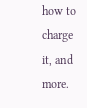how to charge it, and more.